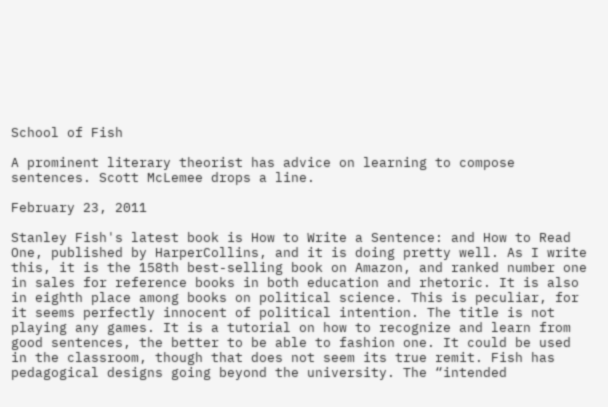School of Fish

A prominent literary theorist has advice on learning to compose sentences. Scott McLemee drops a line.

February 23, 2011

Stanley Fish's latest book is How to Write a Sentence: and How to Read One, published by HarperCollins, and it is doing pretty well. As I write this, it is the 158th best-selling book on Amazon, and ranked number one in sales for reference books in both education and rhetoric. It is also in eighth place among books on political science. This is peculiar, for it seems perfectly innocent of political intention. The title is not playing any games. It is a tutorial on how to recognize and learn from good sentences, the better to be able to fashion one. It could be used in the classroom, though that does not seem its true remit. Fish has pedagogical designs going beyond the university. The “intended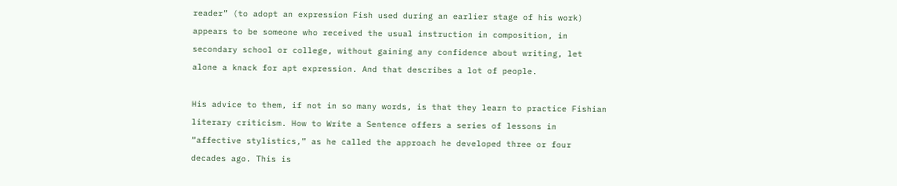reader” (to adopt an expression Fish used during an earlier stage of his work) appears to be someone who received the usual instruction in composition, in secondary school or college, without gaining any confidence about writing, let alone a knack for apt expression. And that describes a lot of people.

His advice to them, if not in so many words, is that they learn to practice Fishian literary criticism. How to Write a Sentence offers a series of lessons in “affective stylistics,” as he called the approach he developed three or four decades ago. This is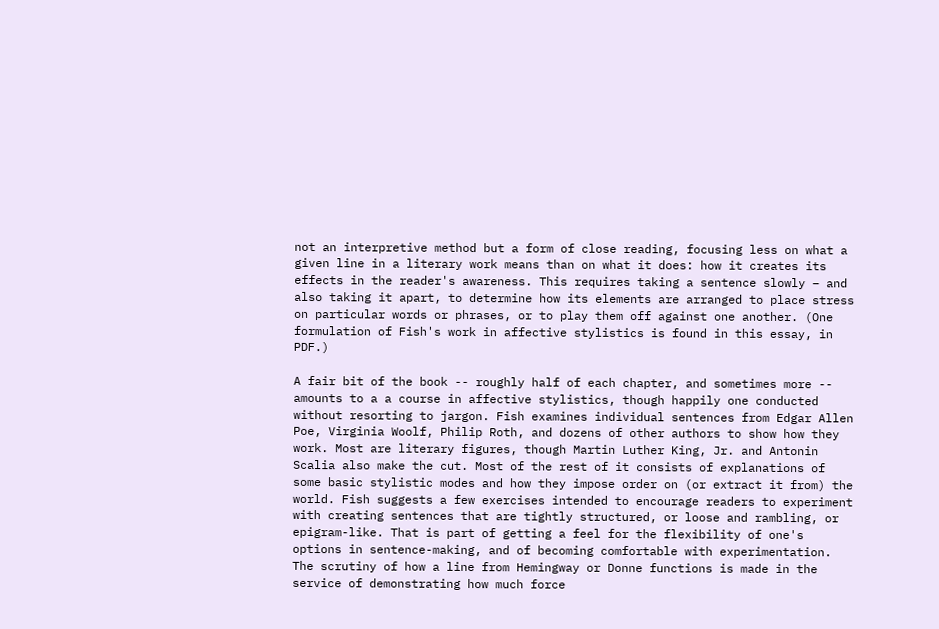not an interpretive method but a form of close reading, focusing less on what a given line in a literary work means than on what it does: how it creates its effects in the reader's awareness. This requires taking a sentence slowly – and also taking it apart, to determine how its elements are arranged to place stress on particular words or phrases, or to play them off against one another. (One formulation of Fish's work in affective stylistics is found in this essay, in PDF.)

A fair bit of the book -- roughly half of each chapter, and sometimes more -- amounts to a a course in affective stylistics, though happily one conducted without resorting to jargon. Fish examines individual sentences from Edgar Allen Poe, Virginia Woolf, Philip Roth, and dozens of other authors to show how they work. Most are literary figures, though Martin Luther King, Jr. and Antonin Scalia also make the cut. Most of the rest of it consists of explanations of some basic stylistic modes and how they impose order on (or extract it from) the world. Fish suggests a few exercises intended to encourage readers to experiment with creating sentences that are tightly structured, or loose and rambling, or epigram-like. That is part of getting a feel for the flexibility of one's options in sentence-making, and of becoming comfortable with experimentation. The scrutiny of how a line from Hemingway or Donne functions is made in the service of demonstrating how much force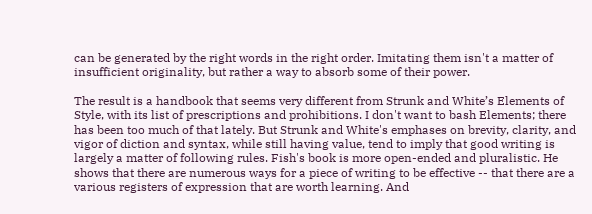can be generated by the right words in the right order. Imitating them isn't a matter of insufficient originality, but rather a way to absorb some of their power.

The result is a handbook that seems very different from Strunk and White’s Elements of Style, with its list of prescriptions and prohibitions. I don't want to bash Elements; there has been too much of that lately. But Strunk and White's emphases on brevity, clarity, and vigor of diction and syntax, while still having value, tend to imply that good writing is largely a matter of following rules. Fish's book is more open-ended and pluralistic. He shows that there are numerous ways for a piece of writing to be effective -- that there are a various registers of expression that are worth learning. And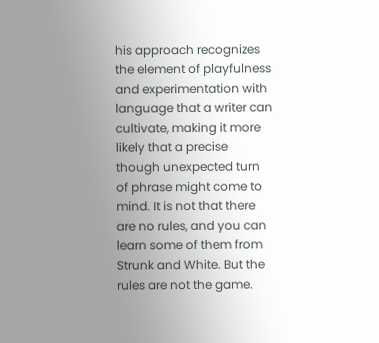his approach recognizes the element of playfulness and experimentation with language that a writer can cultivate, making it more likely that a precise though unexpected turn of phrase might come to mind. It is not that there are no rules, and you can learn some of them from Strunk and White. But the rules are not the game.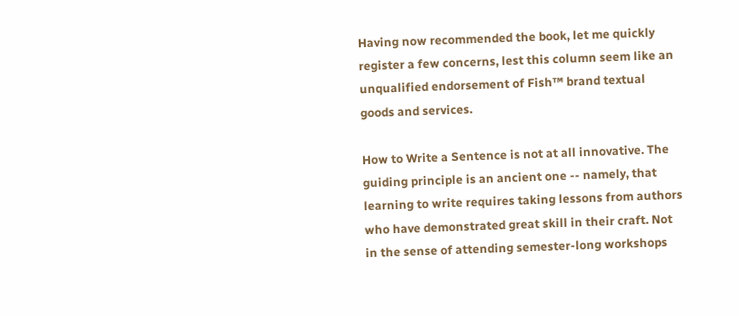Having now recommended the book, let me quickly register a few concerns, lest this column seem like an unqualified endorsement of Fish™ brand textual goods and services.

How to Write a Sentence is not at all innovative. The guiding principle is an ancient one -- namely, that learning to write requires taking lessons from authors who have demonstrated great skill in their craft. Not in the sense of attending semester-long workshops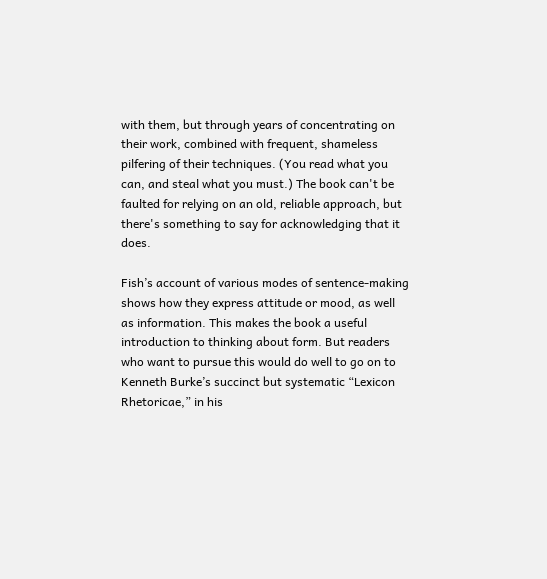with them, but through years of concentrating on their work, combined with frequent, shameless pilfering of their techniques. (You read what you can, and steal what you must.) The book can't be faulted for relying on an old, reliable approach, but there's something to say for acknowledging that it does.

Fish’s account of various modes of sentence-making shows how they express attitude or mood, as well as information. This makes the book a useful introduction to thinking about form. But readers who want to pursue this would do well to go on to Kenneth Burke’s succinct but systematic “Lexicon Rhetoricae,” in his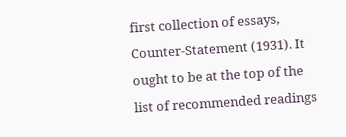first collection of essays, Counter-Statement (1931). It ought to be at the top of the list of recommended readings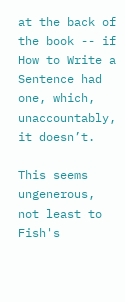at the back of the book -- if How to Write a Sentence had one, which, unaccountably, it doesn’t.

This seems ungenerous, not least to Fish's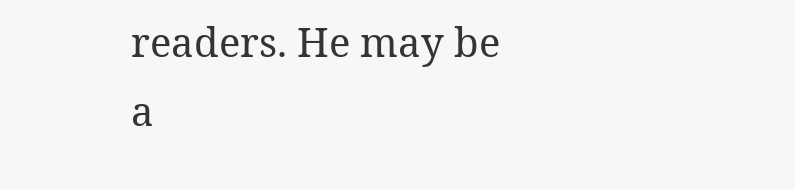readers. He may be a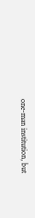one-man institution, but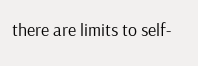there are limits to self-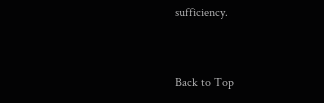sufficiency.


Back to Top